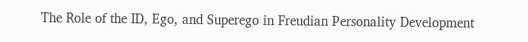The Role of the ID, Ego, and Superego in Freudian Personality Development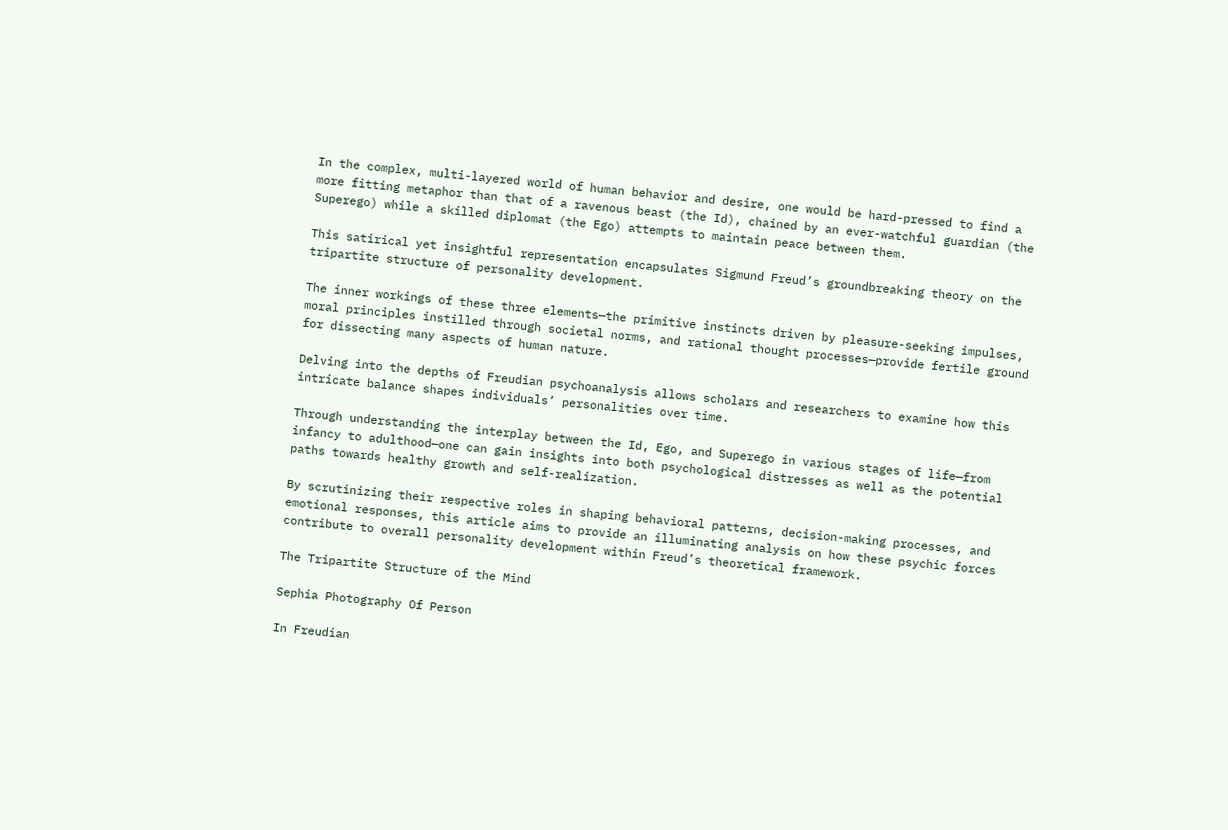In the complex, multi-layered world of human behavior and desire, one would be hard-pressed to find a more fitting metaphor than that of a ravenous beast (the Id), chained by an ever-watchful guardian (the Superego) while a skilled diplomat (the Ego) attempts to maintain peace between them.

This satirical yet insightful representation encapsulates Sigmund Freud’s groundbreaking theory on the tripartite structure of personality development.

The inner workings of these three elements—the primitive instincts driven by pleasure-seeking impulses, moral principles instilled through societal norms, and rational thought processes—provide fertile ground for dissecting many aspects of human nature.

Delving into the depths of Freudian psychoanalysis allows scholars and researchers to examine how this intricate balance shapes individuals’ personalities over time.

Through understanding the interplay between the Id, Ego, and Superego in various stages of life—from infancy to adulthood—one can gain insights into both psychological distresses as well as the potential paths towards healthy growth and self-realization.

By scrutinizing their respective roles in shaping behavioral patterns, decision-making processes, and emotional responses, this article aims to provide an illuminating analysis on how these psychic forces contribute to overall personality development within Freud’s theoretical framework.

The Tripartite Structure of the Mind

Sephia Photography Of Person

In Freudian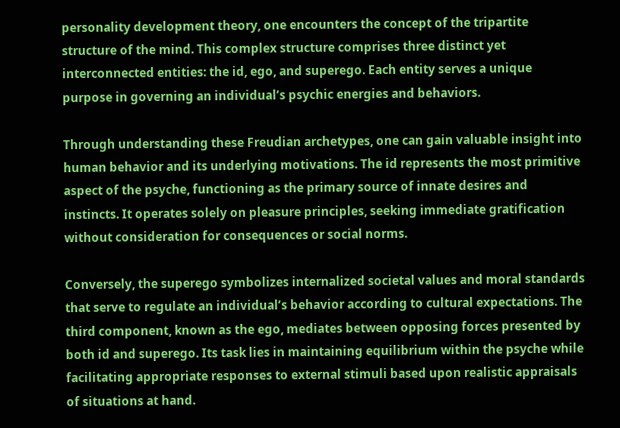personality development theory, one encounters the concept of the tripartite structure of the mind. This complex structure comprises three distinct yet interconnected entities: the id, ego, and superego. Each entity serves a unique purpose in governing an individual’s psychic energies and behaviors.

Through understanding these Freudian archetypes, one can gain valuable insight into human behavior and its underlying motivations. The id represents the most primitive aspect of the psyche, functioning as the primary source of innate desires and instincts. It operates solely on pleasure principles, seeking immediate gratification without consideration for consequences or social norms.

Conversely, the superego symbolizes internalized societal values and moral standards that serve to regulate an individual’s behavior according to cultural expectations. The third component, known as the ego, mediates between opposing forces presented by both id and superego. Its task lies in maintaining equilibrium within the psyche while facilitating appropriate responses to external stimuli based upon realistic appraisals of situations at hand.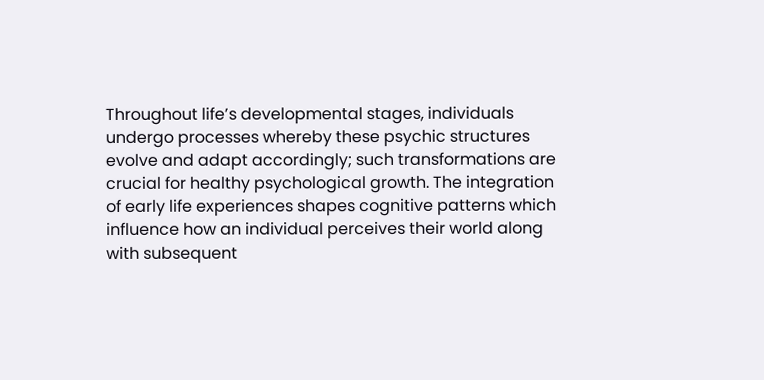Throughout life’s developmental stages, individuals undergo processes whereby these psychic structures evolve and adapt accordingly; such transformations are crucial for healthy psychological growth. The integration of early life experiences shapes cognitive patterns which influence how an individual perceives their world along with subsequent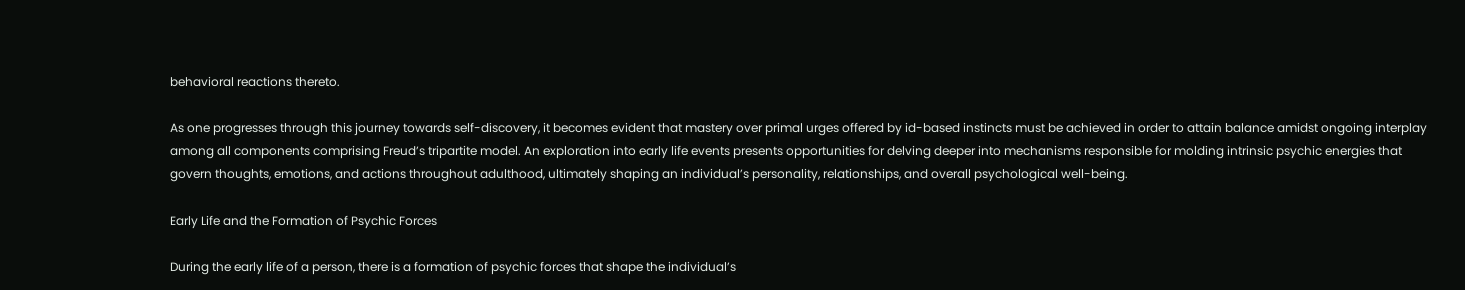behavioral reactions thereto.

As one progresses through this journey towards self-discovery, it becomes evident that mastery over primal urges offered by id-based instincts must be achieved in order to attain balance amidst ongoing interplay among all components comprising Freud’s tripartite model. An exploration into early life events presents opportunities for delving deeper into mechanisms responsible for molding intrinsic psychic energies that govern thoughts, emotions, and actions throughout adulthood, ultimately shaping an individual’s personality, relationships, and overall psychological well-being.

Early Life and the Formation of Psychic Forces

During the early life of a person, there is a formation of psychic forces that shape the individual’s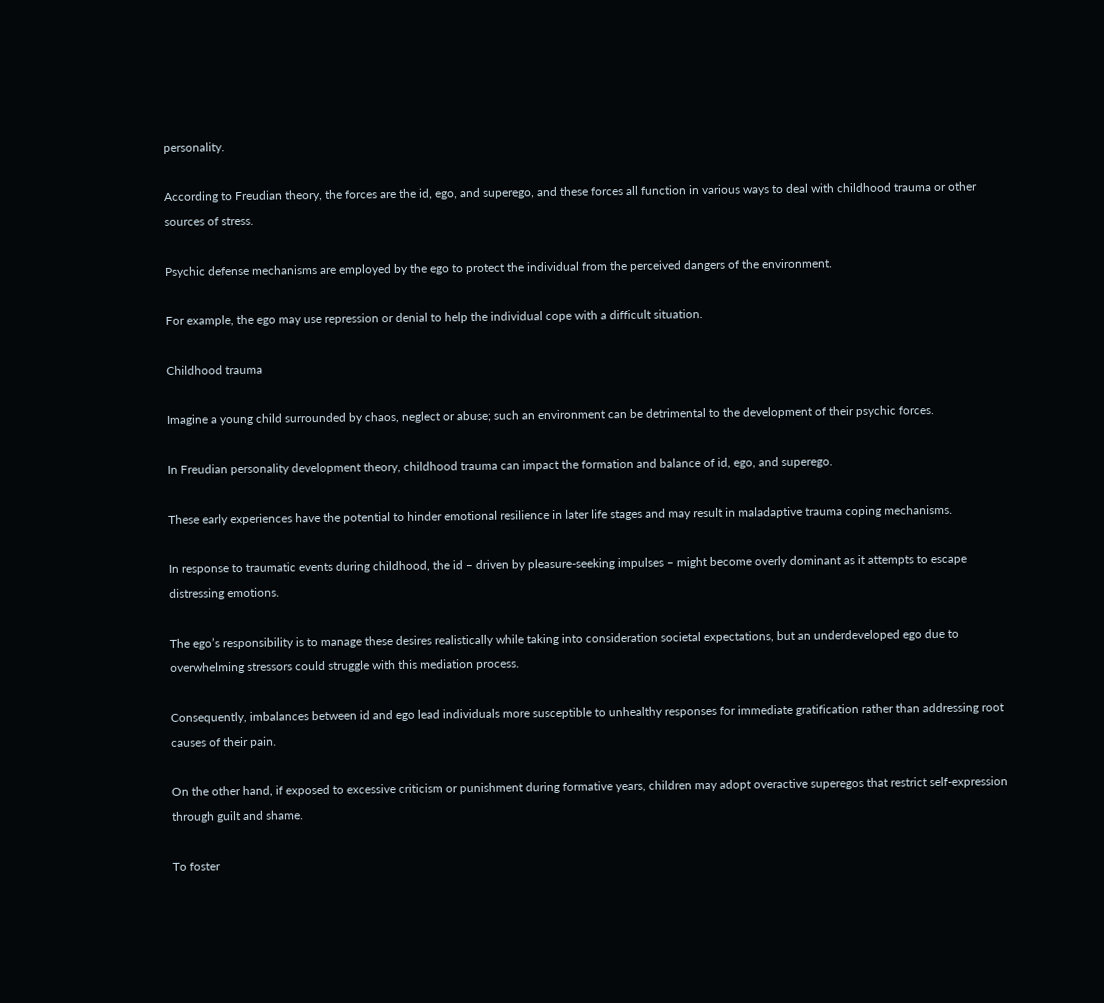personality.

According to Freudian theory, the forces are the id, ego, and superego, and these forces all function in various ways to deal with childhood trauma or other sources of stress.

Psychic defense mechanisms are employed by the ego to protect the individual from the perceived dangers of the environment.

For example, the ego may use repression or denial to help the individual cope with a difficult situation.

Childhood trauma

Imagine a young child surrounded by chaos, neglect or abuse; such an environment can be detrimental to the development of their psychic forces.

In Freudian personality development theory, childhood trauma can impact the formation and balance of id, ego, and superego.

These early experiences have the potential to hinder emotional resilience in later life stages and may result in maladaptive trauma coping mechanisms.

In response to traumatic events during childhood, the id – driven by pleasure-seeking impulses – might become overly dominant as it attempts to escape distressing emotions.

The ego’s responsibility is to manage these desires realistically while taking into consideration societal expectations, but an underdeveloped ego due to overwhelming stressors could struggle with this mediation process.

Consequently, imbalances between id and ego lead individuals more susceptible to unhealthy responses for immediate gratification rather than addressing root causes of their pain.

On the other hand, if exposed to excessive criticism or punishment during formative years, children may adopt overactive superegos that restrict self-expression through guilt and shame.

To foster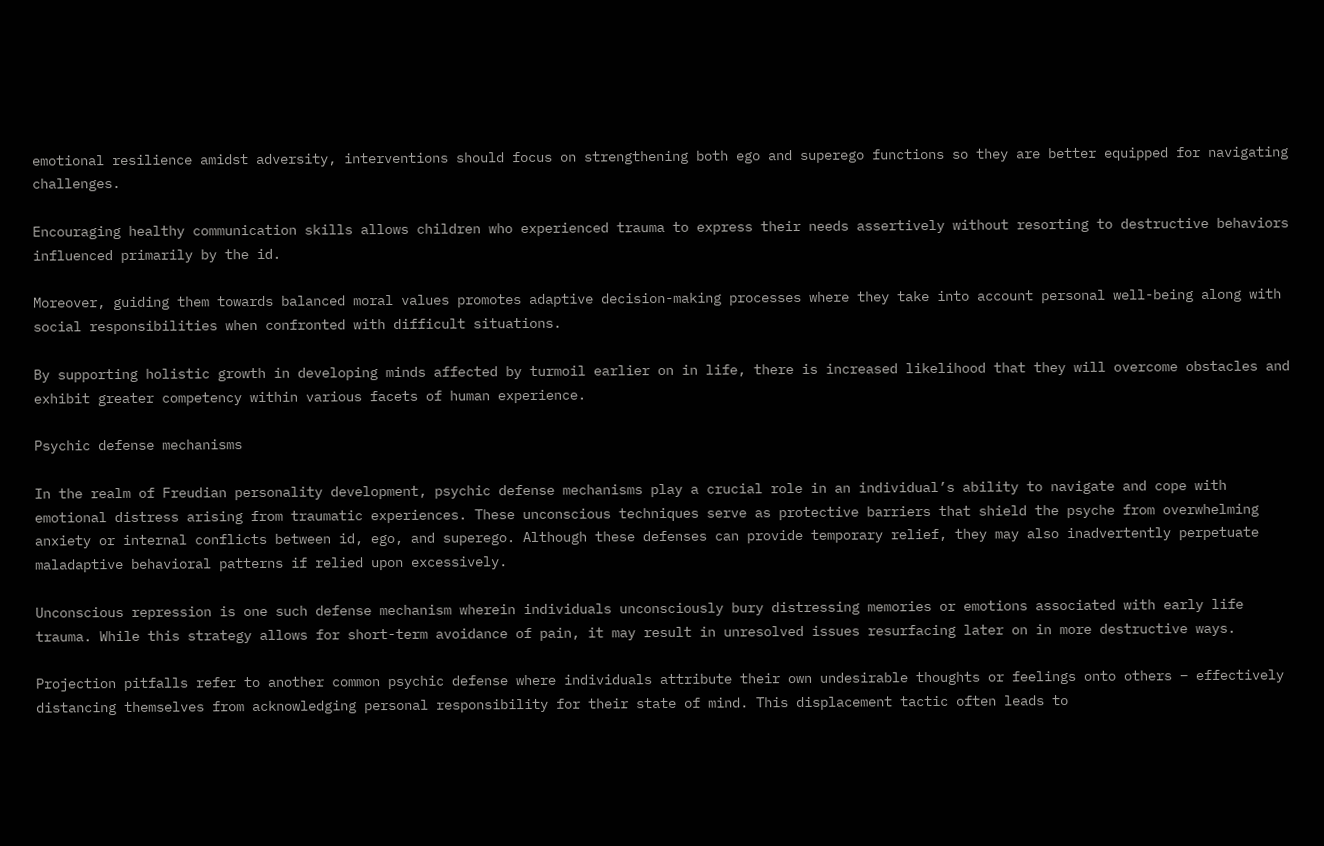emotional resilience amidst adversity, interventions should focus on strengthening both ego and superego functions so they are better equipped for navigating challenges.

Encouraging healthy communication skills allows children who experienced trauma to express their needs assertively without resorting to destructive behaviors influenced primarily by the id.

Moreover, guiding them towards balanced moral values promotes adaptive decision-making processes where they take into account personal well-being along with social responsibilities when confronted with difficult situations.

By supporting holistic growth in developing minds affected by turmoil earlier on in life, there is increased likelihood that they will overcome obstacles and exhibit greater competency within various facets of human experience.

Psychic defense mechanisms

In the realm of Freudian personality development, psychic defense mechanisms play a crucial role in an individual’s ability to navigate and cope with emotional distress arising from traumatic experiences. These unconscious techniques serve as protective barriers that shield the psyche from overwhelming anxiety or internal conflicts between id, ego, and superego. Although these defenses can provide temporary relief, they may also inadvertently perpetuate maladaptive behavioral patterns if relied upon excessively.

Unconscious repression is one such defense mechanism wherein individuals unconsciously bury distressing memories or emotions associated with early life trauma. While this strategy allows for short-term avoidance of pain, it may result in unresolved issues resurfacing later on in more destructive ways.

Projection pitfalls refer to another common psychic defense where individuals attribute their own undesirable thoughts or feelings onto others – effectively distancing themselves from acknowledging personal responsibility for their state of mind. This displacement tactic often leads to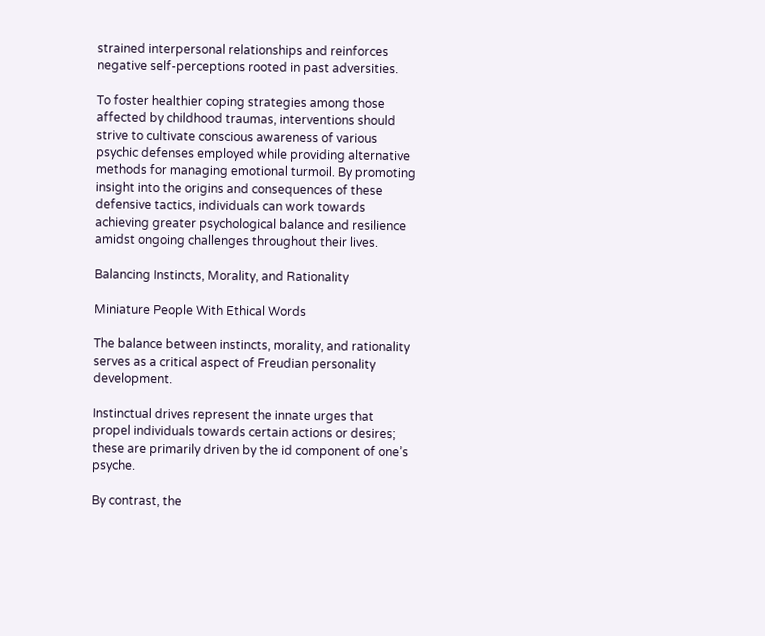strained interpersonal relationships and reinforces negative self-perceptions rooted in past adversities.

To foster healthier coping strategies among those affected by childhood traumas, interventions should strive to cultivate conscious awareness of various psychic defenses employed while providing alternative methods for managing emotional turmoil. By promoting insight into the origins and consequences of these defensive tactics, individuals can work towards achieving greater psychological balance and resilience amidst ongoing challenges throughout their lives.

Balancing Instincts, Morality, and Rationality

Miniature People With Ethical Words

The balance between instincts, morality, and rationality serves as a critical aspect of Freudian personality development.

Instinctual drives represent the innate urges that propel individuals towards certain actions or desires; these are primarily driven by the id component of one’s psyche.

By contrast, the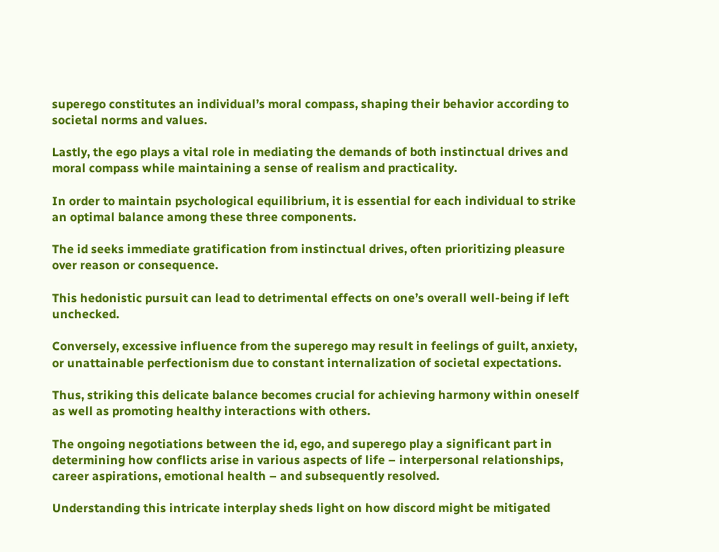superego constitutes an individual’s moral compass, shaping their behavior according to societal norms and values.

Lastly, the ego plays a vital role in mediating the demands of both instinctual drives and moral compass while maintaining a sense of realism and practicality.

In order to maintain psychological equilibrium, it is essential for each individual to strike an optimal balance among these three components.

The id seeks immediate gratification from instinctual drives, often prioritizing pleasure over reason or consequence.

This hedonistic pursuit can lead to detrimental effects on one’s overall well-being if left unchecked.

Conversely, excessive influence from the superego may result in feelings of guilt, anxiety, or unattainable perfectionism due to constant internalization of societal expectations.

Thus, striking this delicate balance becomes crucial for achieving harmony within oneself as well as promoting healthy interactions with others.

The ongoing negotiations between the id, ego, and superego play a significant part in determining how conflicts arise in various aspects of life – interpersonal relationships, career aspirations, emotional health – and subsequently resolved.

Understanding this intricate interplay sheds light on how discord might be mitigated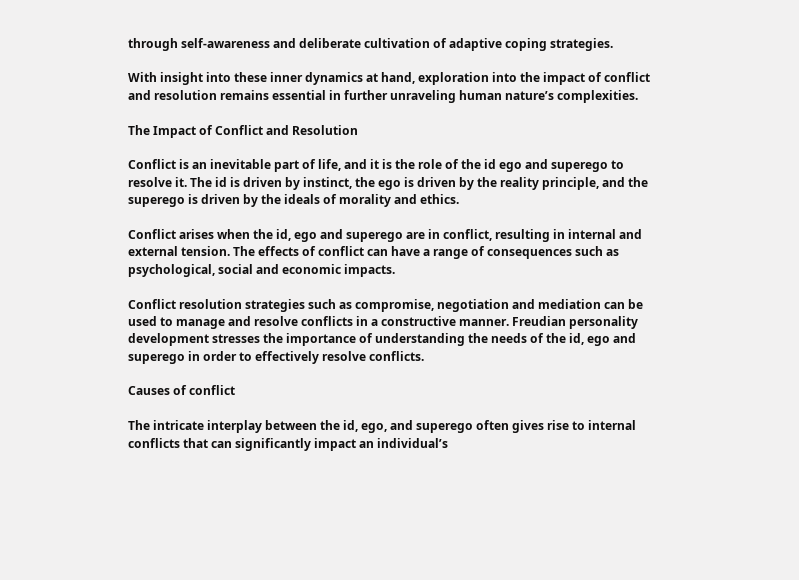through self-awareness and deliberate cultivation of adaptive coping strategies.

With insight into these inner dynamics at hand, exploration into the impact of conflict and resolution remains essential in further unraveling human nature’s complexities.

The Impact of Conflict and Resolution

Conflict is an inevitable part of life, and it is the role of the id ego and superego to resolve it. The id is driven by instinct, the ego is driven by the reality principle, and the superego is driven by the ideals of morality and ethics.

Conflict arises when the id, ego and superego are in conflict, resulting in internal and external tension. The effects of conflict can have a range of consequences such as psychological, social and economic impacts.

Conflict resolution strategies such as compromise, negotiation and mediation can be used to manage and resolve conflicts in a constructive manner. Freudian personality development stresses the importance of understanding the needs of the id, ego and superego in order to effectively resolve conflicts.

Causes of conflict

The intricate interplay between the id, ego, and superego often gives rise to internal conflicts that can significantly impact an individual’s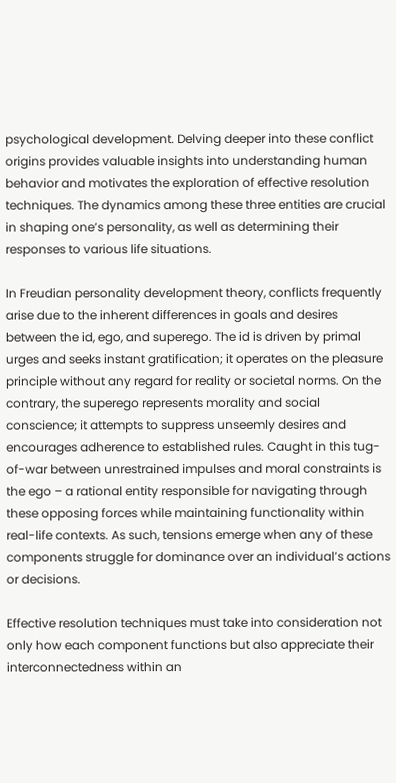psychological development. Delving deeper into these conflict origins provides valuable insights into understanding human behavior and motivates the exploration of effective resolution techniques. The dynamics among these three entities are crucial in shaping one’s personality, as well as determining their responses to various life situations.

In Freudian personality development theory, conflicts frequently arise due to the inherent differences in goals and desires between the id, ego, and superego. The id is driven by primal urges and seeks instant gratification; it operates on the pleasure principle without any regard for reality or societal norms. On the contrary, the superego represents morality and social conscience; it attempts to suppress unseemly desires and encourages adherence to established rules. Caught in this tug-of-war between unrestrained impulses and moral constraints is the ego – a rational entity responsible for navigating through these opposing forces while maintaining functionality within real-life contexts. As such, tensions emerge when any of these components struggle for dominance over an individual’s actions or decisions.

Effective resolution techniques must take into consideration not only how each component functions but also appreciate their interconnectedness within an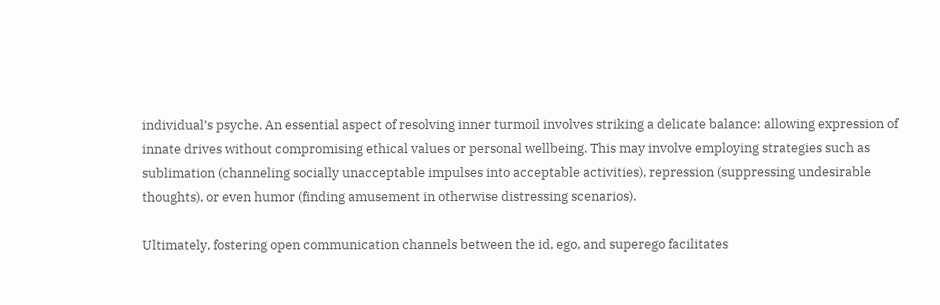individual’s psyche. An essential aspect of resolving inner turmoil involves striking a delicate balance: allowing expression of innate drives without compromising ethical values or personal wellbeing. This may involve employing strategies such as sublimation (channeling socially unacceptable impulses into acceptable activities), repression (suppressing undesirable thoughts), or even humor (finding amusement in otherwise distressing scenarios).

Ultimately, fostering open communication channels between the id, ego, and superego facilitates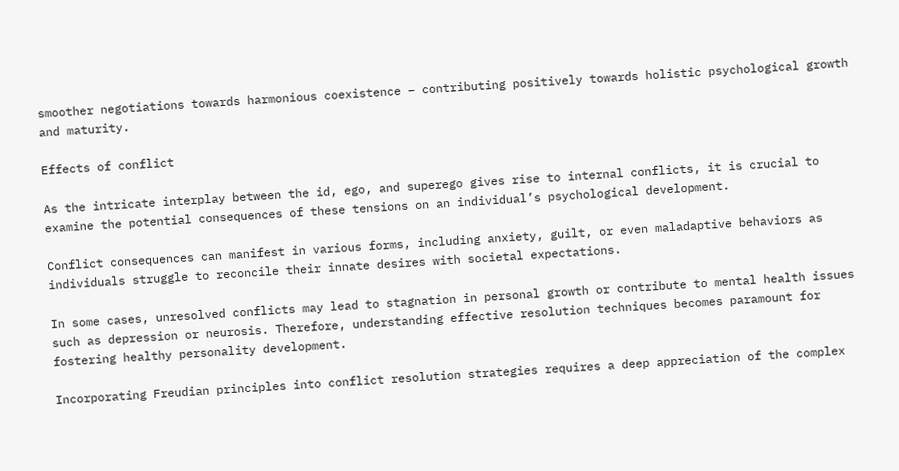smoother negotiations towards harmonious coexistence – contributing positively towards holistic psychological growth and maturity.

Effects of conflict

As the intricate interplay between the id, ego, and superego gives rise to internal conflicts, it is crucial to examine the potential consequences of these tensions on an individual’s psychological development.

Conflict consequences can manifest in various forms, including anxiety, guilt, or even maladaptive behaviors as individuals struggle to reconcile their innate desires with societal expectations.

In some cases, unresolved conflicts may lead to stagnation in personal growth or contribute to mental health issues such as depression or neurosis. Therefore, understanding effective resolution techniques becomes paramount for fostering healthy personality development.

Incorporating Freudian principles into conflict resolution strategies requires a deep appreciation of the complex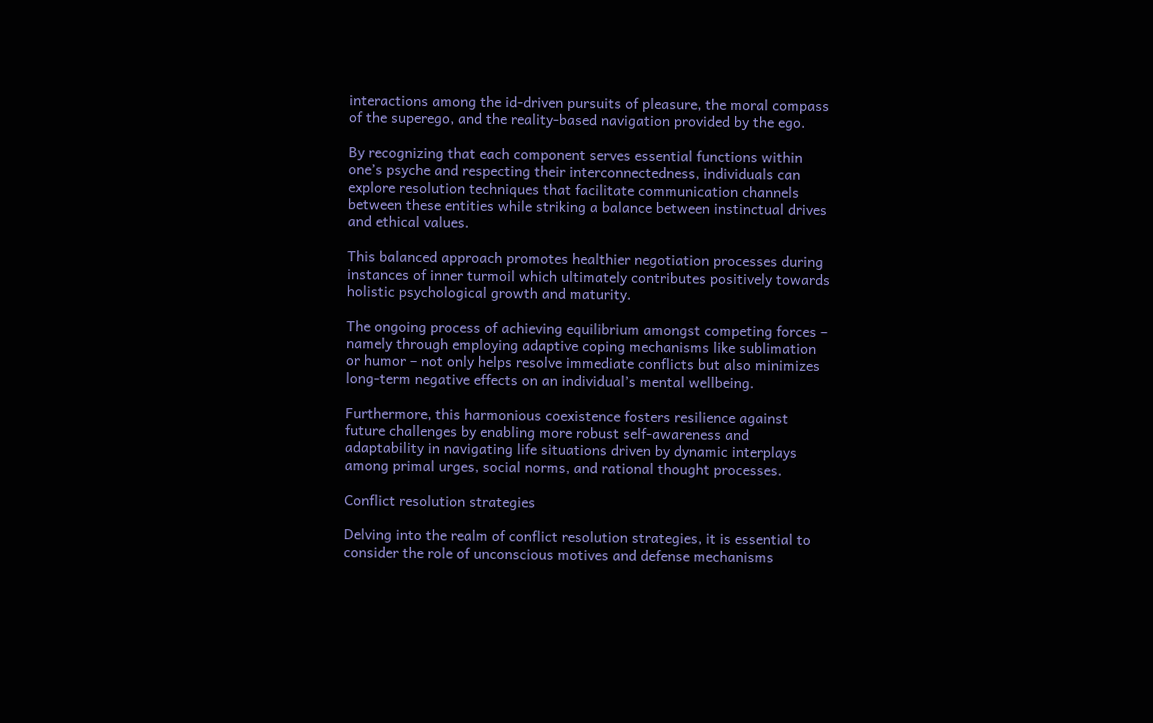interactions among the id-driven pursuits of pleasure, the moral compass of the superego, and the reality-based navigation provided by the ego.

By recognizing that each component serves essential functions within one’s psyche and respecting their interconnectedness, individuals can explore resolution techniques that facilitate communication channels between these entities while striking a balance between instinctual drives and ethical values.

This balanced approach promotes healthier negotiation processes during instances of inner turmoil which ultimately contributes positively towards holistic psychological growth and maturity.

The ongoing process of achieving equilibrium amongst competing forces – namely through employing adaptive coping mechanisms like sublimation or humor – not only helps resolve immediate conflicts but also minimizes long-term negative effects on an individual’s mental wellbeing.

Furthermore, this harmonious coexistence fosters resilience against future challenges by enabling more robust self-awareness and adaptability in navigating life situations driven by dynamic interplays among primal urges, social norms, and rational thought processes.

Conflict resolution strategies

Delving into the realm of conflict resolution strategies, it is essential to consider the role of unconscious motives and defense mechanisms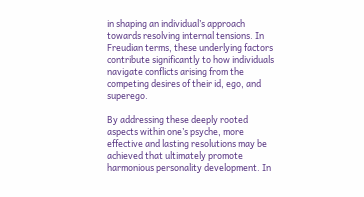in shaping an individual’s approach towards resolving internal tensions. In Freudian terms, these underlying factors contribute significantly to how individuals navigate conflicts arising from the competing desires of their id, ego, and superego.

By addressing these deeply rooted aspects within one’s psyche, more effective and lasting resolutions may be achieved that ultimately promote harmonious personality development. In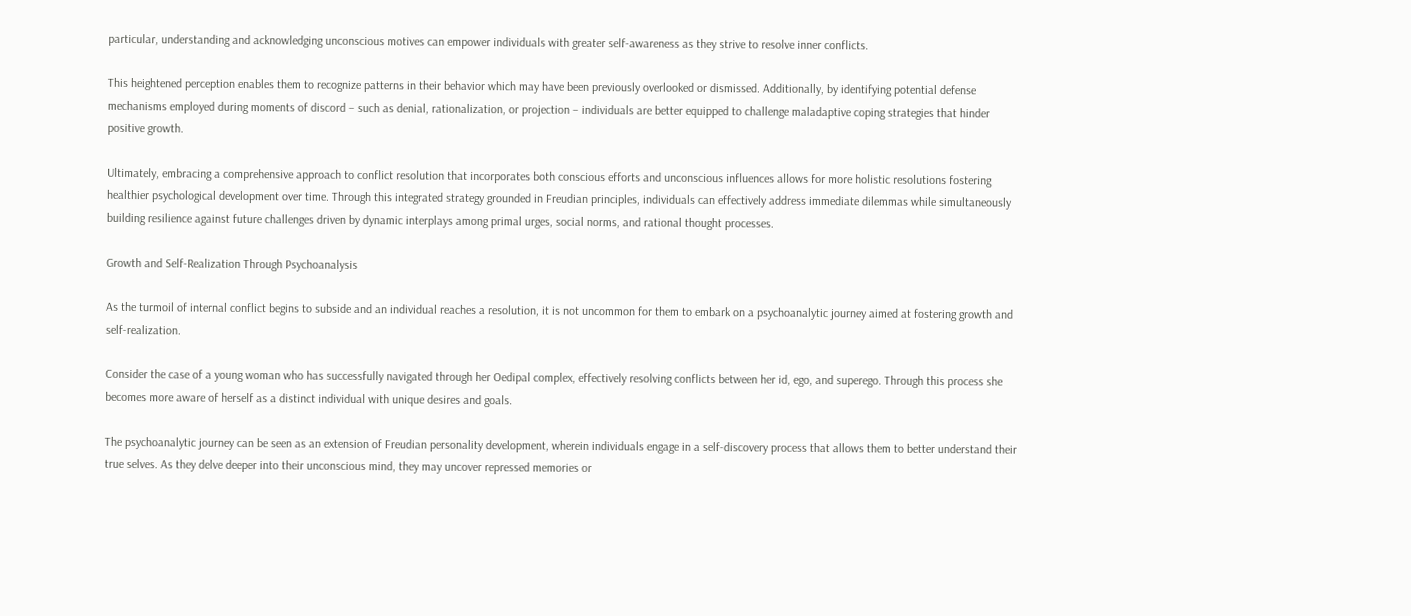particular, understanding and acknowledging unconscious motives can empower individuals with greater self-awareness as they strive to resolve inner conflicts.

This heightened perception enables them to recognize patterns in their behavior which may have been previously overlooked or dismissed. Additionally, by identifying potential defense mechanisms employed during moments of discord – such as denial, rationalization, or projection – individuals are better equipped to challenge maladaptive coping strategies that hinder positive growth.

Ultimately, embracing a comprehensive approach to conflict resolution that incorporates both conscious efforts and unconscious influences allows for more holistic resolutions fostering healthier psychological development over time. Through this integrated strategy grounded in Freudian principles, individuals can effectively address immediate dilemmas while simultaneously building resilience against future challenges driven by dynamic interplays among primal urges, social norms, and rational thought processes.

Growth and Self-Realization Through Psychoanalysis

As the turmoil of internal conflict begins to subside and an individual reaches a resolution, it is not uncommon for them to embark on a psychoanalytic journey aimed at fostering growth and self-realization.

Consider the case of a young woman who has successfully navigated through her Oedipal complex, effectively resolving conflicts between her id, ego, and superego. Through this process she becomes more aware of herself as a distinct individual with unique desires and goals.

The psychoanalytic journey can be seen as an extension of Freudian personality development, wherein individuals engage in a self-discovery process that allows them to better understand their true selves. As they delve deeper into their unconscious mind, they may uncover repressed memories or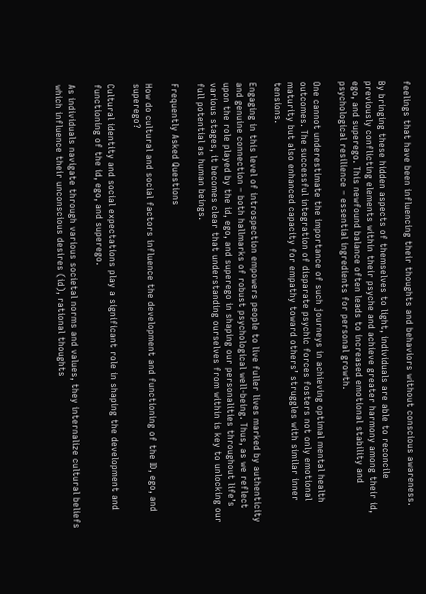feelings that have been influencing their thoughts and behaviors without conscious awareness.

By bringing these hidden aspects of themselves to light, individuals are able to reconcile previously conflicting elements within their psyche and achieve greater harmony among their id, ego, and superego. This newfound balance often leads to increased emotional stability and psychological resilience – essential ingredients for personal growth.

One cannot underestimate the importance of such journeys in achieving optimal mental health outcomes. The successful integration of disparate psychic forces fosters not only emotional maturity but also enhanced capacity for empathy toward others’ struggles with similar inner tensions.

Engaging in this level of introspection empowers people to live fuller lives marked by authenticity and genuine connection – both hallmarks of robust psychological well-being. Thus, as we reflect upon the role played by the id, ego, and superego in shaping our personalities throughout life’s various stages, it becomes clear that understanding ourselves from within is key to unlocking our full potential as human beings.

Frequently Asked Questions

How do cultural and social factors influence the development and functioning of the ID, ego, and superego?

Cultural identity and social expectations play a significant role in shaping the development and functioning of the id, ego, and superego.

As individuals navigate through various societal norms and values, they internalize cultural beliefs which influence their unconscious desires (id), rational thoughts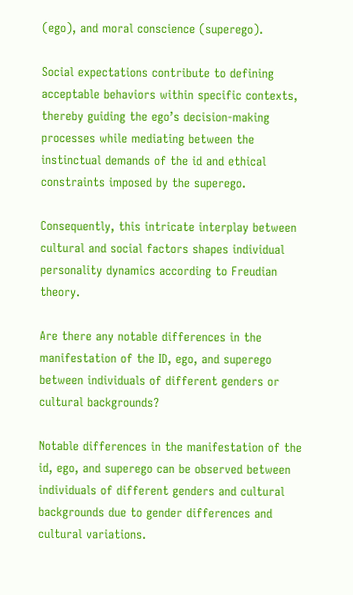(ego), and moral conscience (superego).

Social expectations contribute to defining acceptable behaviors within specific contexts, thereby guiding the ego’s decision-making processes while mediating between the instinctual demands of the id and ethical constraints imposed by the superego.

Consequently, this intricate interplay between cultural and social factors shapes individual personality dynamics according to Freudian theory.

Are there any notable differences in the manifestation of the ID, ego, and superego between individuals of different genders or cultural backgrounds?

Notable differences in the manifestation of the id, ego, and superego can be observed between individuals of different genders and cultural backgrounds due to gender differences and cultural variations.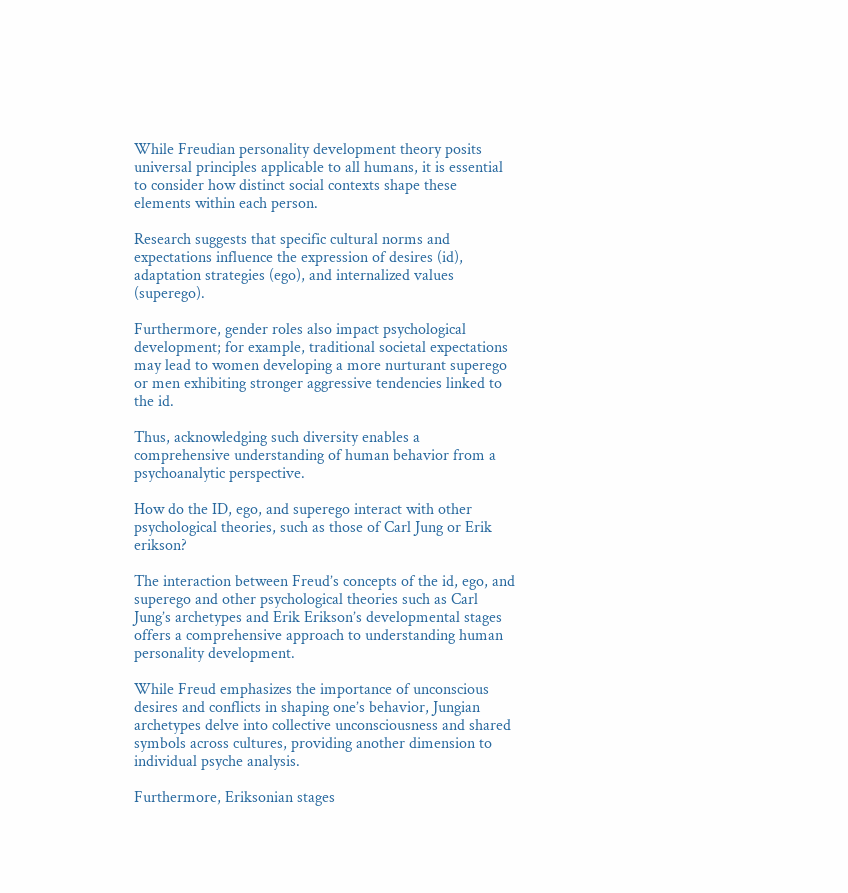While Freudian personality development theory posits universal principles applicable to all humans, it is essential to consider how distinct social contexts shape these elements within each person.

Research suggests that specific cultural norms and expectations influence the expression of desires (id), adaptation strategies (ego), and internalized values (superego).

Furthermore, gender roles also impact psychological development; for example, traditional societal expectations may lead to women developing a more nurturant superego or men exhibiting stronger aggressive tendencies linked to the id.

Thus, acknowledging such diversity enables a comprehensive understanding of human behavior from a psychoanalytic perspective.

How do the ID, ego, and superego interact with other psychological theories, such as those of Carl Jung or Erik erikson?

The interaction between Freud’s concepts of the id, ego, and superego and other psychological theories such as Carl Jung’s archetypes and Erik Erikson’s developmental stages offers a comprehensive approach to understanding human personality development.

While Freud emphasizes the importance of unconscious desires and conflicts in shaping one’s behavior, Jungian archetypes delve into collective unconsciousness and shared symbols across cultures, providing another dimension to individual psyche analysis.

Furthermore, Eriksonian stages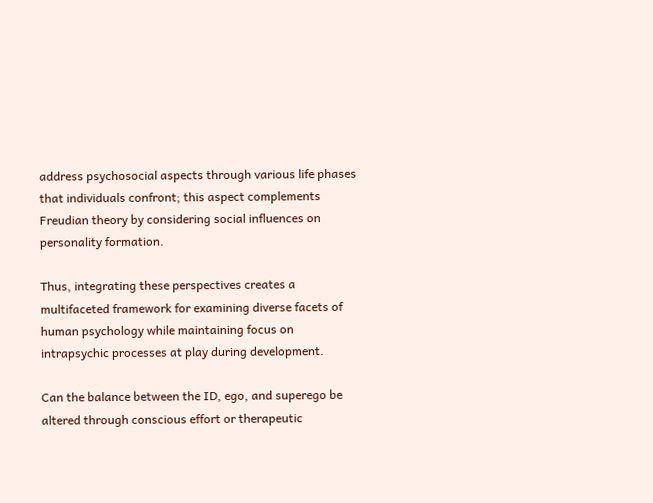address psychosocial aspects through various life phases that individuals confront; this aspect complements Freudian theory by considering social influences on personality formation.

Thus, integrating these perspectives creates a multifaceted framework for examining diverse facets of human psychology while maintaining focus on intrapsychic processes at play during development.

Can the balance between the ID, ego, and superego be altered through conscious effort or therapeutic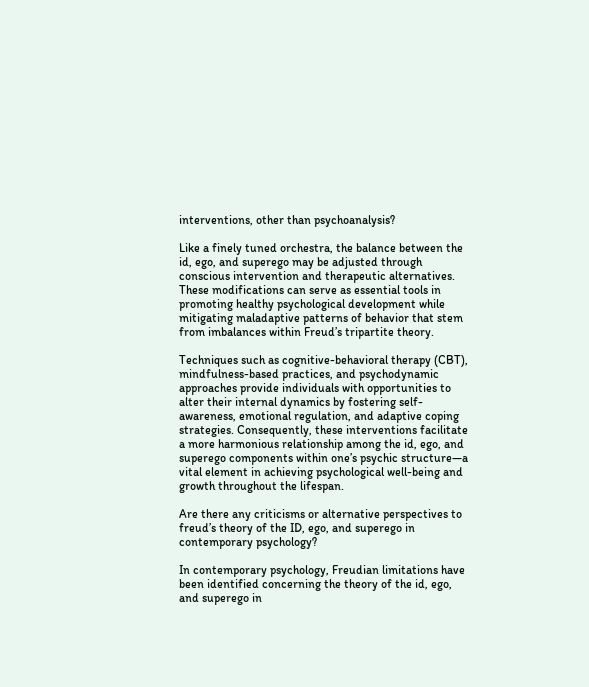interventions, other than psychoanalysis?

Like a finely tuned orchestra, the balance between the id, ego, and superego may be adjusted through conscious intervention and therapeutic alternatives. These modifications can serve as essential tools in promoting healthy psychological development while mitigating maladaptive patterns of behavior that stem from imbalances within Freud’s tripartite theory.

Techniques such as cognitive-behavioral therapy (CBT), mindfulness-based practices, and psychodynamic approaches provide individuals with opportunities to alter their internal dynamics by fostering self-awareness, emotional regulation, and adaptive coping strategies. Consequently, these interventions facilitate a more harmonious relationship among the id, ego, and superego components within one’s psychic structure—a vital element in achieving psychological well-being and growth throughout the lifespan.

Are there any criticisms or alternative perspectives to freud’s theory of the ID, ego, and superego in contemporary psychology?

In contemporary psychology, Freudian limitations have been identified concerning the theory of the id, ego, and superego in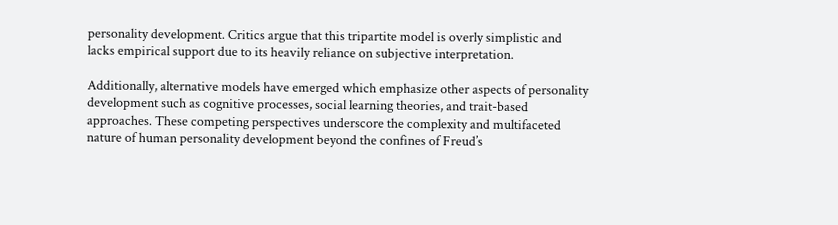personality development. Critics argue that this tripartite model is overly simplistic and lacks empirical support due to its heavily reliance on subjective interpretation.

Additionally, alternative models have emerged which emphasize other aspects of personality development such as cognitive processes, social learning theories, and trait-based approaches. These competing perspectives underscore the complexity and multifaceted nature of human personality development beyond the confines of Freud’s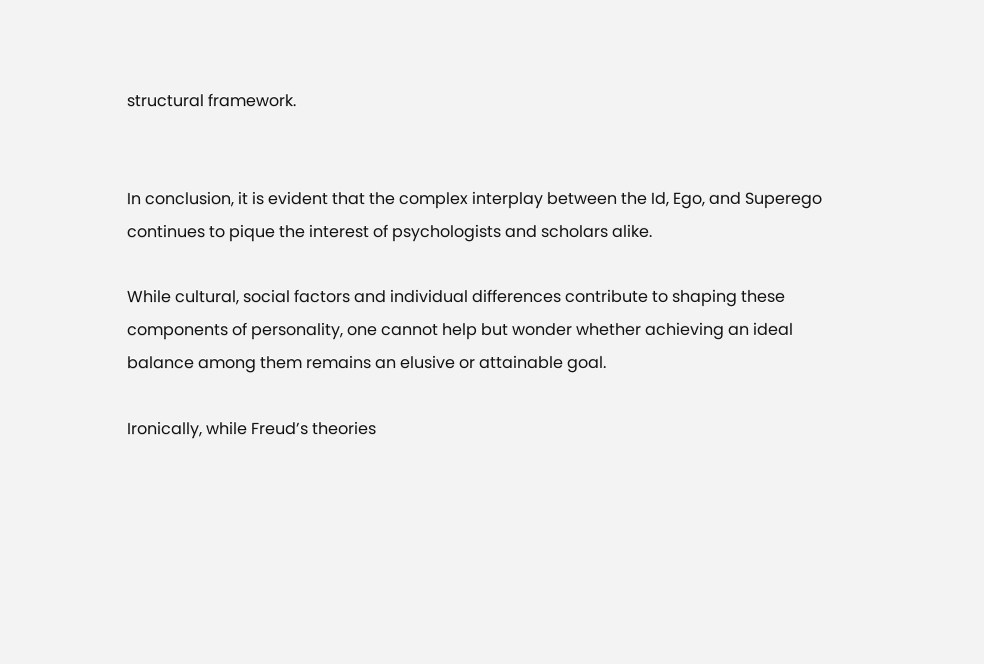structural framework.


In conclusion, it is evident that the complex interplay between the Id, Ego, and Superego continues to pique the interest of psychologists and scholars alike.

While cultural, social factors and individual differences contribute to shaping these components of personality, one cannot help but wonder whether achieving an ideal balance among them remains an elusive or attainable goal.

Ironically, while Freud’s theories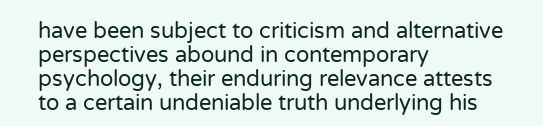have been subject to criticism and alternative perspectives abound in contemporary psychology, their enduring relevance attests to a certain undeniable truth underlying his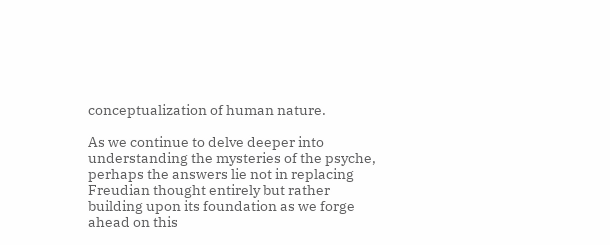conceptualization of human nature.

As we continue to delve deeper into understanding the mysteries of the psyche, perhaps the answers lie not in replacing Freudian thought entirely but rather building upon its foundation as we forge ahead on this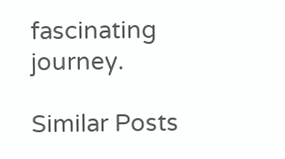fascinating journey.

Similar Posts